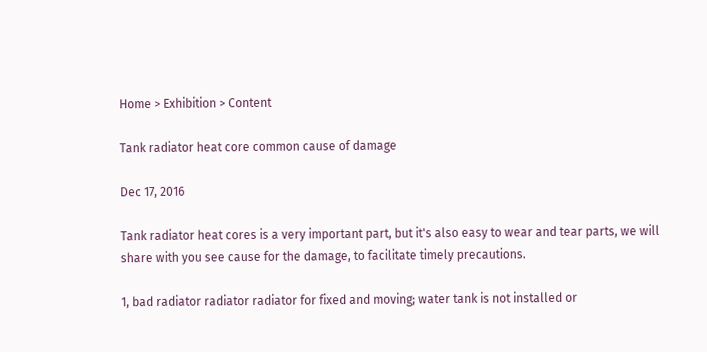Home > Exhibition > Content

Tank radiator heat core common cause of damage

Dec 17, 2016

Tank radiator heat cores is a very important part, but it's also easy to wear and tear parts, we will share with you see cause for the damage, to facilitate timely precautions.

1, bad radiator radiator radiator for fixed and moving; water tank is not installed or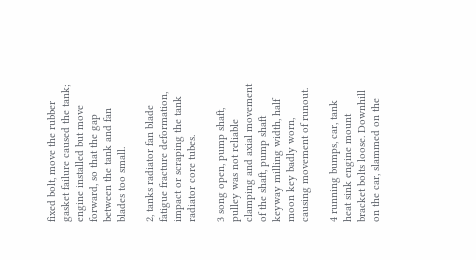fixed bolt, move the rubber gasket failure caused the tank; engine installed but move forward, so that the gap between the tank and fan blades too small.

2, tanks radiator fan blade fatigue fracture deformation, impact or scraping the tank radiator core tubes.

3 song open, pump shaft, pulley was not reliable clamping and axial movement of the shaft, pump shaft keyway milling width, half moon key badly worn, causing movement of runout.

4 running bumps, car, tank heat sink engine mount bracket bolts loose. Downhill on the car, slammed on the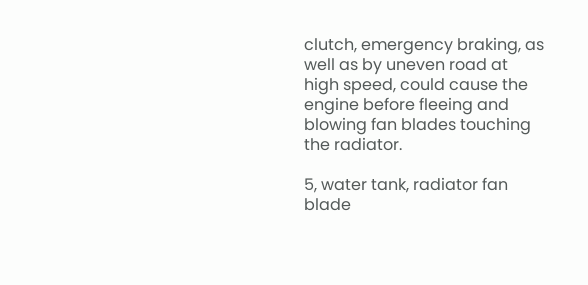clutch, emergency braking, as well as by uneven road at high speed, could cause the engine before fleeing and blowing fan blades touching the radiator.

5, water tank, radiator fan blade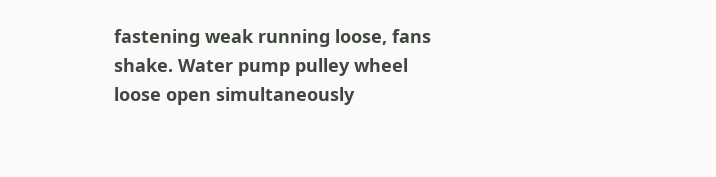fastening weak running loose, fans shake. Water pump pulley wheel loose open simultaneously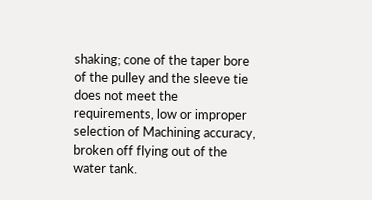shaking; cone of the taper bore of the pulley and the sleeve tie does not meet the requirements, low or improper selection of Machining accuracy, broken off flying out of the water tank.